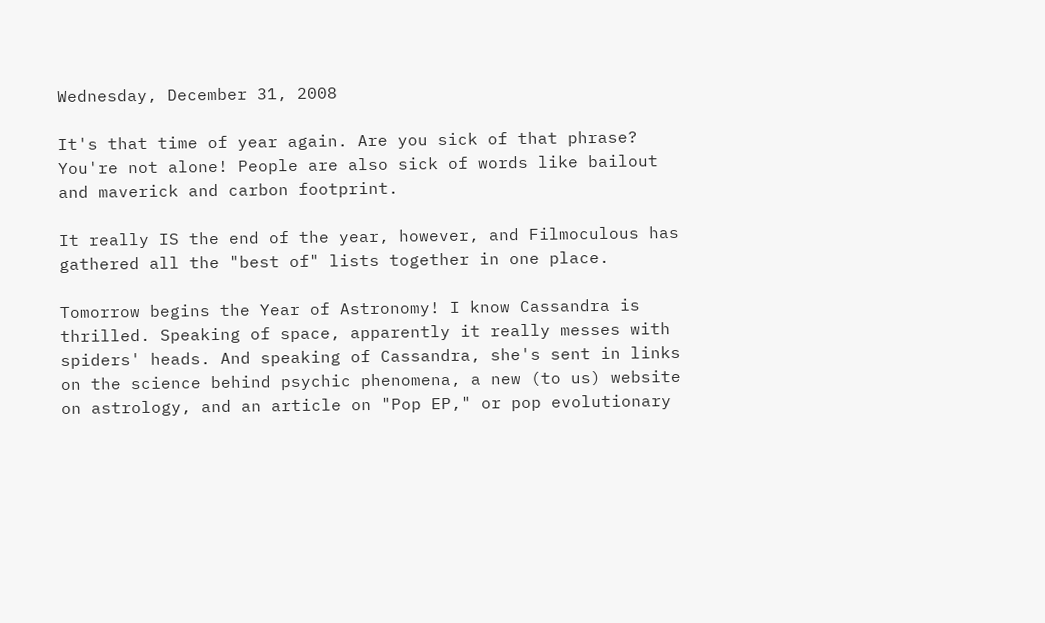Wednesday, December 31, 2008

It's that time of year again. Are you sick of that phrase? You're not alone! People are also sick of words like bailout and maverick and carbon footprint.

It really IS the end of the year, however, and Filmoculous has gathered all the "best of" lists together in one place.

Tomorrow begins the Year of Astronomy! I know Cassandra is thrilled. Speaking of space, apparently it really messes with spiders' heads. And speaking of Cassandra, she's sent in links on the science behind psychic phenomena, a new (to us) website on astrology, and an article on "Pop EP," or pop evolutionary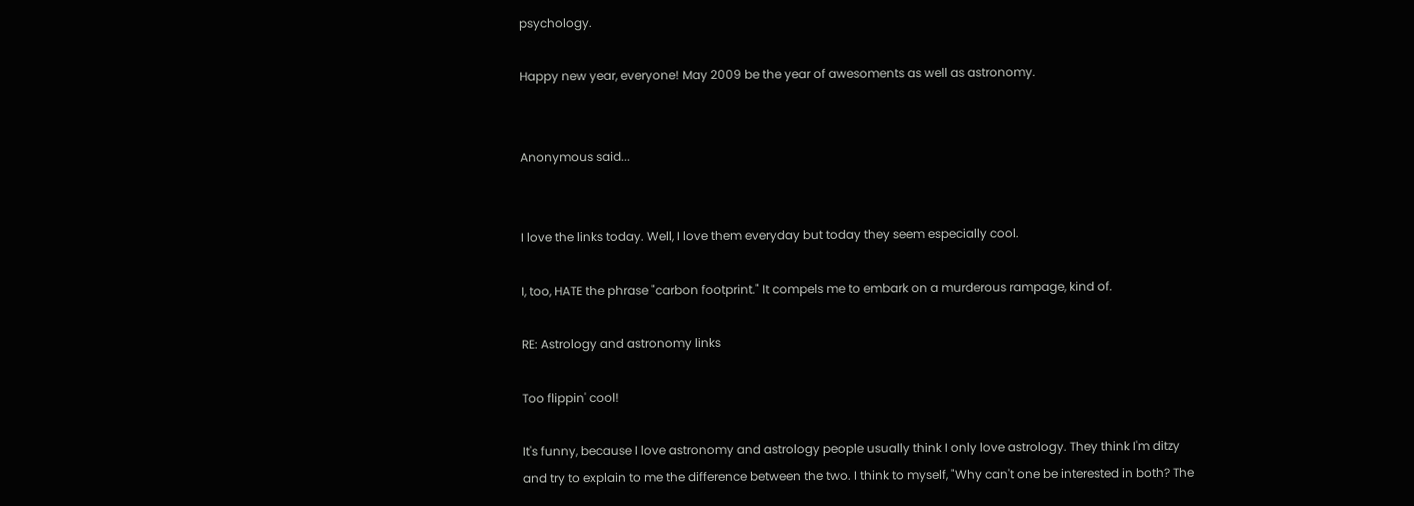psychology.

Happy new year, everyone! May 2009 be the year of awesoments as well as astronomy.


Anonymous said...


I love the links today. Well, I love them everyday but today they seem especially cool.

I, too, HATE the phrase "carbon footprint." It compels me to embark on a murderous rampage, kind of.

RE: Astrology and astronomy links

Too flippin' cool!

It's funny, because I love astronomy and astrology people usually think I only love astrology. They think I'm ditzy and try to explain to me the difference between the two. I think to myself, "Why can't one be interested in both? The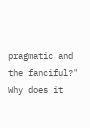pragmatic and the fanciful?" Why does it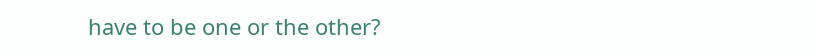have to be one or the other?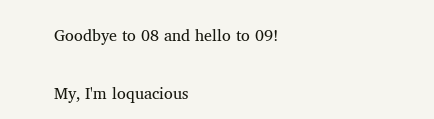Goodbye to 08 and hello to 09!

My, I'm loquacious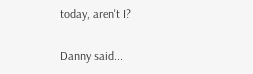today, aren't I?

Danny said...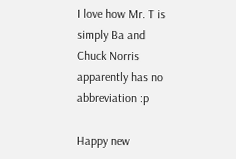I love how Mr. T is simply Ba and Chuck Norris apparently has no abbreviation :p

Happy new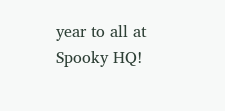year to all at Spooky HQ!